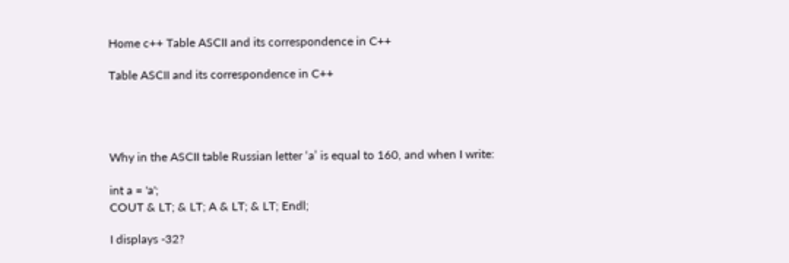Home c++ Table ASCII and its correspondence in C++

Table ASCII and its correspondence in C++




Why in the ASCII table Russian letter ‘a’ is equal to 160, and when I write:

int a = 'a';
COUT & LT; & LT; A & LT; & LT; Endl;

I displays -32?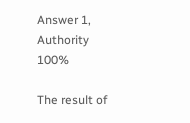Answer 1, Authority 100%

The result of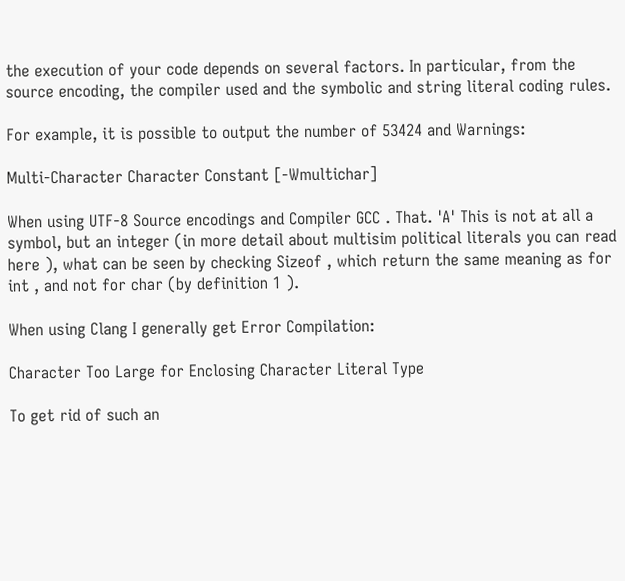the execution of your code depends on several factors. In particular, from the source encoding, the compiler used and the symbolic and string literal coding rules.

For example, it is possible to output the number of 53424 and Warnings:

Multi-Character Character Constant [-Wmultichar]

When using UTF-8 Source encodings and Compiler GCC . That. 'A' This is not at all a symbol, but an integer (in more detail about multisim political literals you can read here ), what can be seen by checking Sizeof , which return the same meaning as for int , and not for char (by definition 1 ).

When using Clang I generally get Error Compilation:

Character Too Large for Enclosing Character Literal Type

To get rid of such an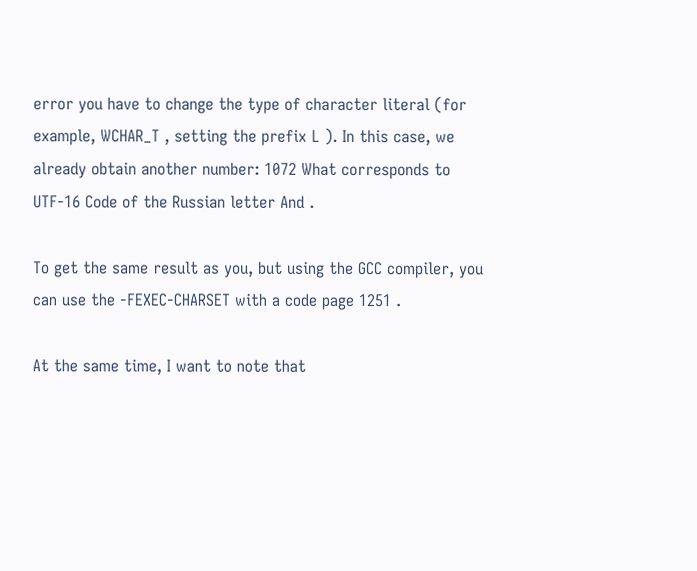error you have to change the type of character literal (for example, WCHAR_T , setting the prefix L ). In this case, we already obtain another number: 1072 What corresponds to UTF-16 Code of the Russian letter And .

To get the same result as you, but using the GCC compiler, you can use the -FEXEC-CHARSET with a code page 1251 .

At the same time, I want to note that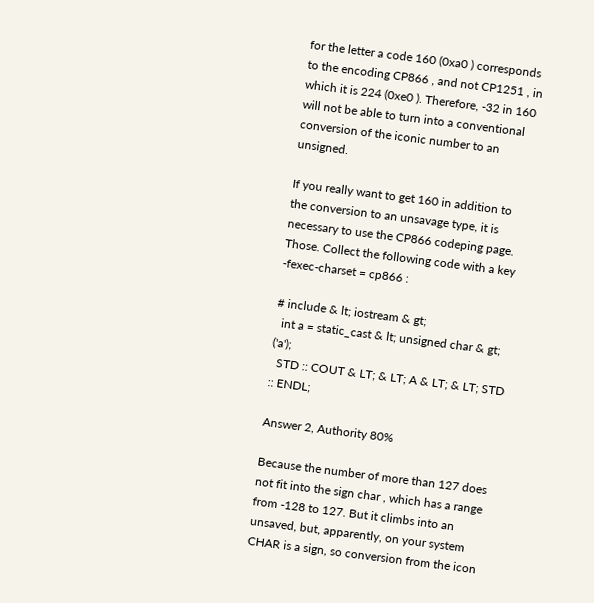for the letter a code 160 (0xa0 ) corresponds to the encoding CP866 , and not CP1251 , in which it is 224 (0xe0 ). Therefore, -32 in 160 will not be able to turn into a conventional conversion of the iconic number to an unsigned.

If you really want to get 160 in addition to the conversion to an unsavage type, it is necessary to use the CP866 codeping page. Those. Collect the following code with a key -fexec-charset = cp866 :

# include & lt; iostream & gt;
  int a = static_cast & lt; unsigned char & gt; ('a');
  STD :: COUT & LT; & LT; A & LT; & LT; STD :: ENDL;

Answer 2, Authority 80%

Because the number of more than 127 does not fit into the sign char , which has a range from -128 to 127. But it climbs into an unsaved, but, apparently, on your system CHAR is a sign, so conversion from the icon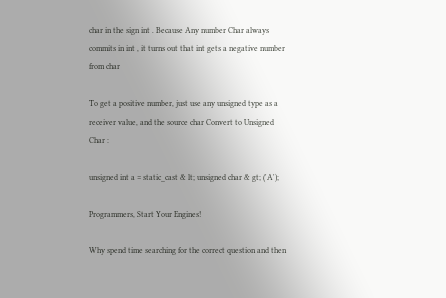char in the sign int . Because Any number Char always commits in int , it turns out that int gets a negative number from char

To get a positive number, just use any unsigned type as a receiver value, and the source char Convert to Unsigned Char :

unsigned int a = static_cast & lt; unsigned char & gt; ('A');

Programmers, Start Your Engines!

Why spend time searching for the correct question and then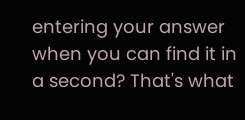entering your answer when you can find it in a second? That's what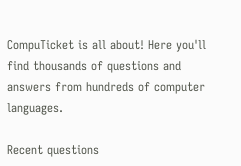CompuTicket is all about! Here you'll find thousands of questions and answers from hundreds of computer languages.

Recent questions